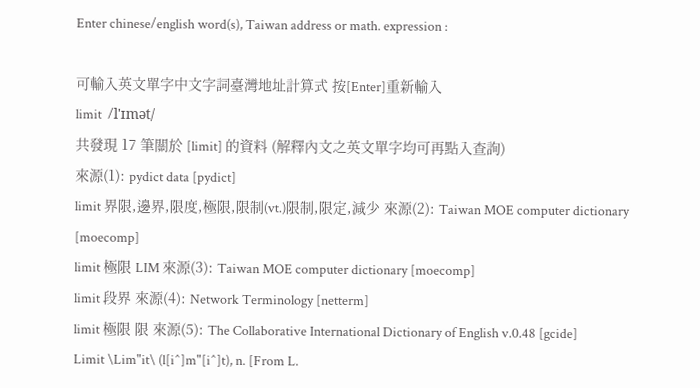Enter chinese/english word(s), Taiwan address or math. expression :

可輸入英文單字中文字詞臺灣地址計算式 按[Enter]重新輸入
limit  /l'ɪmət/
共發現 17 筆關於 [limit] 的資料 (解釋內文之英文單字均可再點入查詢)
來源(1): pydict data [pydict]
limit 界限,邊界,限度,極限,限制(vt.)限制,限定,減少 來源(2): Taiwan MOE computer dictionary [moecomp]
limit 極限 LIM 來源(3): Taiwan MOE computer dictionary [moecomp]
limit 段界 來源(4): Network Terminology [netterm]
limit 極限 限 來源(5): The Collaborative International Dictionary of English v.0.48 [gcide]
Limit \Lim"it\ (l[i^]m"[i^]t), n. [From L.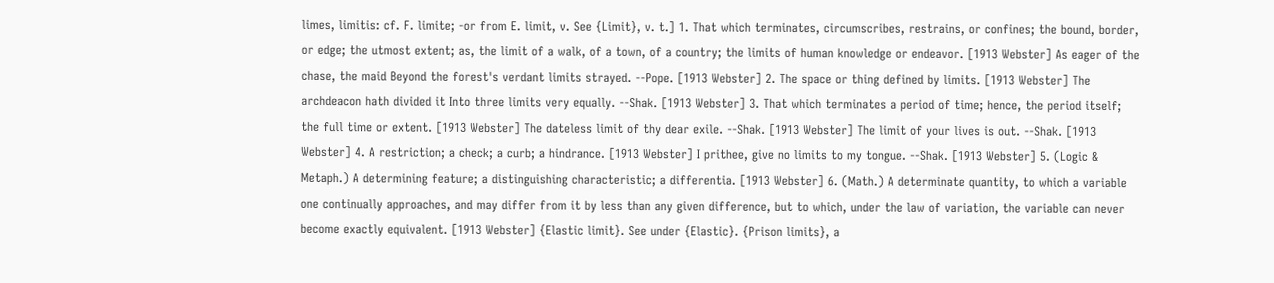limes, limitis: cf. F. limite; -or from E. limit, v. See {Limit}, v. t.] 1. That which terminates, circumscribes, restrains, or confines; the bound, border, or edge; the utmost extent; as, the limit of a walk, of a town, of a country; the limits of human knowledge or endeavor. [1913 Webster] As eager of the chase, the maid Beyond the forest's verdant limits strayed. --Pope. [1913 Webster] 2. The space or thing defined by limits. [1913 Webster] The archdeacon hath divided it Into three limits very equally. --Shak. [1913 Webster] 3. That which terminates a period of time; hence, the period itself; the full time or extent. [1913 Webster] The dateless limit of thy dear exile. --Shak. [1913 Webster] The limit of your lives is out. --Shak. [1913 Webster] 4. A restriction; a check; a curb; a hindrance. [1913 Webster] I prithee, give no limits to my tongue. --Shak. [1913 Webster] 5. (Logic & Metaph.) A determining feature; a distinguishing characteristic; a differentia. [1913 Webster] 6. (Math.) A determinate quantity, to which a variable one continually approaches, and may differ from it by less than any given difference, but to which, under the law of variation, the variable can never become exactly equivalent. [1913 Webster] {Elastic limit}. See under {Elastic}. {Prison limits}, a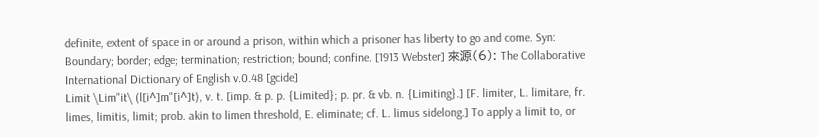definite, extent of space in or around a prison, within which a prisoner has liberty to go and come. Syn: Boundary; border; edge; termination; restriction; bound; confine. [1913 Webster] 來源(6): The Collaborative International Dictionary of English v.0.48 [gcide]
Limit \Lim"it\ (l[i^]m"[i^]t), v. t. [imp. & p. p. {Limited}; p. pr. & vb. n. {Limiting}.] [F. limiter, L. limitare, fr. limes, limitis, limit; prob. akin to limen threshold, E. eliminate; cf. L. limus sidelong.] To apply a limit to, or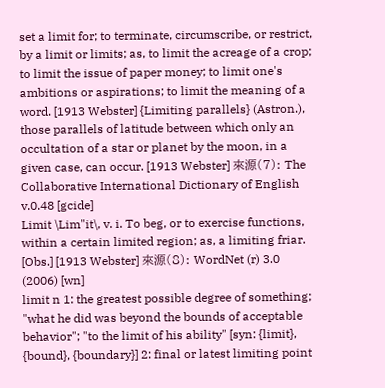set a limit for; to terminate, circumscribe, or restrict, by a limit or limits; as, to limit the acreage of a crop; to limit the issue of paper money; to limit one's ambitions or aspirations; to limit the meaning of a word. [1913 Webster] {Limiting parallels} (Astron.), those parallels of latitude between which only an occultation of a star or planet by the moon, in a given case, can occur. [1913 Webster] 來源(7): The Collaborative International Dictionary of English v.0.48 [gcide]
Limit \Lim"it\, v. i. To beg, or to exercise functions, within a certain limited region; as, a limiting friar. [Obs.] [1913 Webster] 來源(8): WordNet (r) 3.0 (2006) [wn]
limit n 1: the greatest possible degree of something; "what he did was beyond the bounds of acceptable behavior"; "to the limit of his ability" [syn: {limit}, {bound}, {boundary}] 2: final or latest limiting point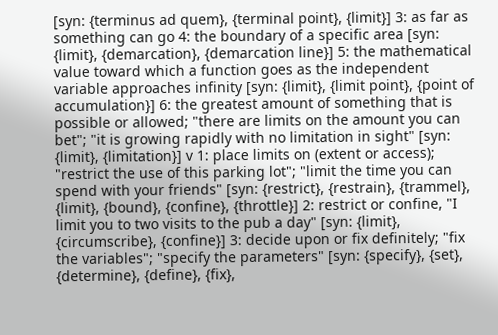[syn: {terminus ad quem}, {terminal point}, {limit}] 3: as far as something can go 4: the boundary of a specific area [syn: {limit}, {demarcation}, {demarcation line}] 5: the mathematical value toward which a function goes as the independent variable approaches infinity [syn: {limit}, {limit point}, {point of accumulation}] 6: the greatest amount of something that is possible or allowed; "there are limits on the amount you can bet"; "it is growing rapidly with no limitation in sight" [syn: {limit}, {limitation}] v 1: place limits on (extent or access); "restrict the use of this parking lot"; "limit the time you can spend with your friends" [syn: {restrict}, {restrain}, {trammel}, {limit}, {bound}, {confine}, {throttle}] 2: restrict or confine, "I limit you to two visits to the pub a day" [syn: {limit}, {circumscribe}, {confine}] 3: decide upon or fix definitely; "fix the variables"; "specify the parameters" [syn: {specify}, {set}, {determine}, {define}, {fix},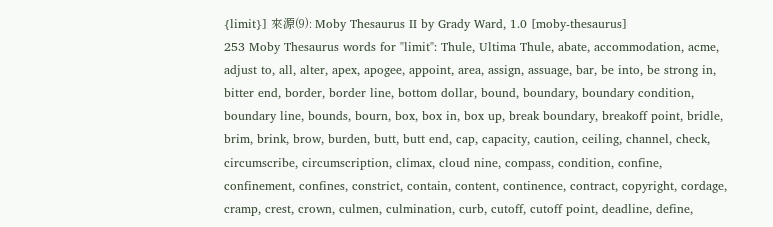{limit}] 來源(9): Moby Thesaurus II by Grady Ward, 1.0 [moby-thesaurus]
253 Moby Thesaurus words for "limit": Thule, Ultima Thule, abate, accommodation, acme, adjust to, all, alter, apex, apogee, appoint, area, assign, assuage, bar, be into, be strong in, bitter end, border, border line, bottom dollar, bound, boundary, boundary condition, boundary line, bounds, bourn, box, box in, box up, break boundary, breakoff point, bridle, brim, brink, brow, burden, butt, butt end, cap, capacity, caution, ceiling, channel, check, circumscribe, circumscription, climax, cloud nine, compass, condition, confine, confinement, confines, constrict, contain, content, continence, contract, copyright, cordage, cramp, crest, crown, culmen, culmination, curb, cutoff, cutoff point, deadline, define,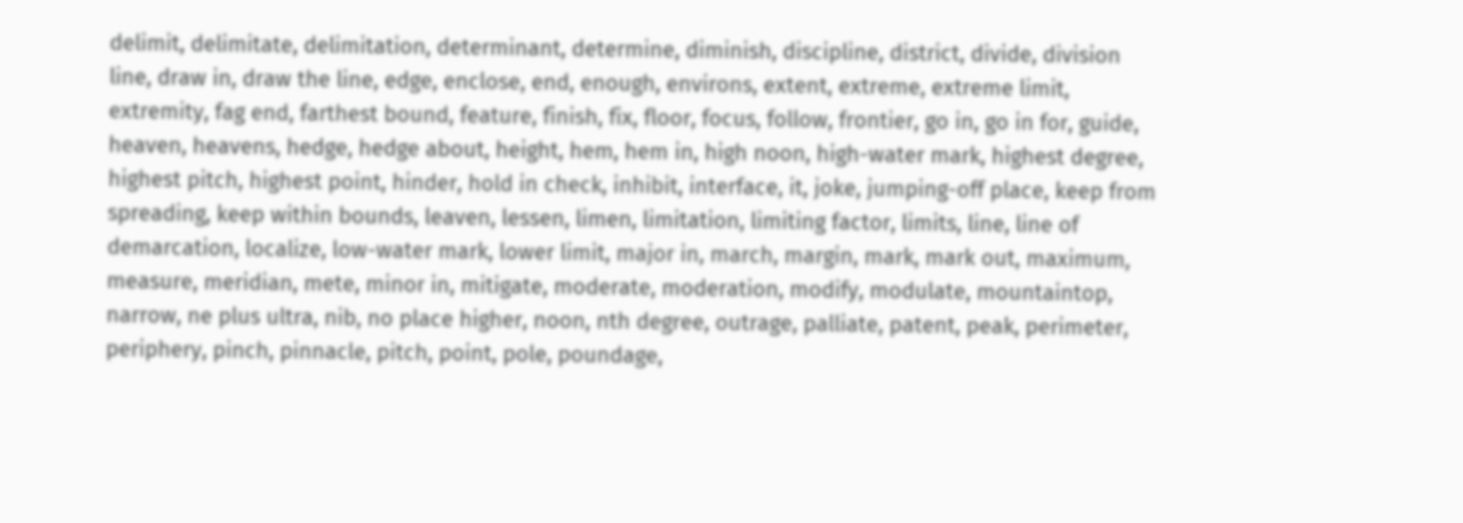delimit, delimitate, delimitation, determinant, determine, diminish, discipline, district, divide, division line, draw in, draw the line, edge, enclose, end, enough, environs, extent, extreme, extreme limit, extremity, fag end, farthest bound, feature, finish, fix, floor, focus, follow, frontier, go in, go in for, guide, heaven, heavens, hedge, hedge about, height, hem, hem in, high noon, high-water mark, highest degree, highest pitch, highest point, hinder, hold in check, inhibit, interface, it, joke, jumping-off place, keep from spreading, keep within bounds, leaven, lessen, limen, limitation, limiting factor, limits, line, line of demarcation, localize, low-water mark, lower limit, major in, march, margin, mark, mark out, maximum, measure, meridian, mete, minor in, mitigate, moderate, moderation, modify, modulate, mountaintop, narrow, ne plus ultra, nib, no place higher, noon, nth degree, outrage, palliate, patent, peak, perimeter, periphery, pinch, pinnacle, pitch, point, pole, poundage,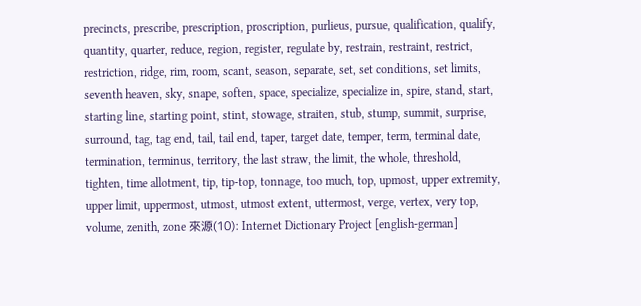precincts, prescribe, prescription, proscription, purlieus, pursue, qualification, qualify, quantity, quarter, reduce, region, register, regulate by, restrain, restraint, restrict, restriction, ridge, rim, room, scant, season, separate, set, set conditions, set limits, seventh heaven, sky, snape, soften, space, specialize, specialize in, spire, stand, start, starting line, starting point, stint, stowage, straiten, stub, stump, summit, surprise, surround, tag, tag end, tail, tail end, taper, target date, temper, term, terminal date, termination, terminus, territory, the last straw, the limit, the whole, threshold, tighten, time allotment, tip, tip-top, tonnage, too much, top, upmost, upper extremity, upper limit, uppermost, utmost, utmost extent, uttermost, verge, vertex, very top, volume, zenith, zone 來源(10): Internet Dictionary Project [english-german]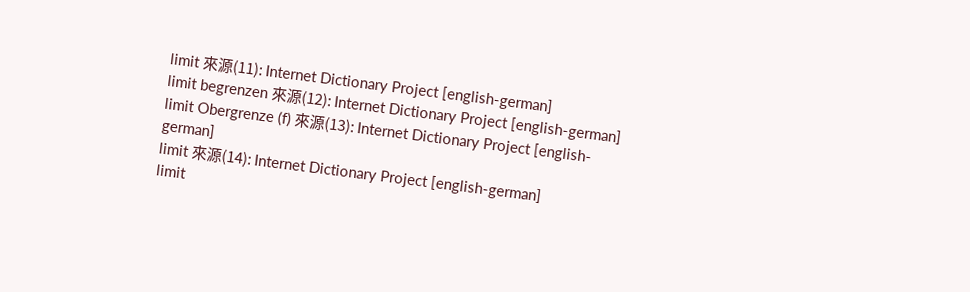limit 來源(11): Internet Dictionary Project [english-german]
limit begrenzen 來源(12): Internet Dictionary Project [english-german]
limit Obergrenze (f) 來源(13): Internet Dictionary Project [english-german]
limit 來源(14): Internet Dictionary Project [english-german]
limit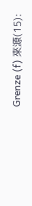Grenze (f) 來源(15):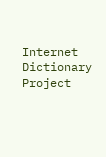Internet Dictionary Project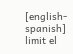[english-spanish]
limit el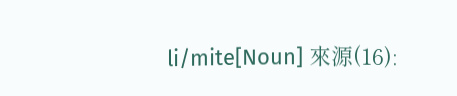li/mite[Noun] 來源(16):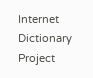Internet Dictionary Project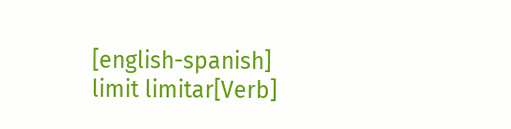[english-spanish]
limit limitar[Verb]